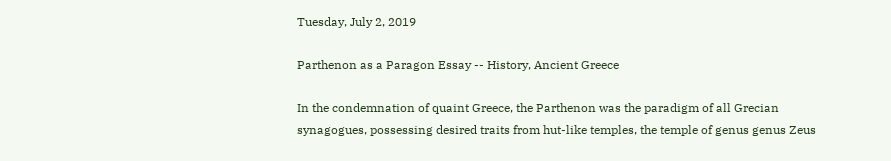Tuesday, July 2, 2019

Parthenon as a Paragon Essay -- History, Ancient Greece

In the condemnation of quaint Greece, the Parthenon was the paradigm of all Grecian synagogues, possessing desired traits from hut-like temples, the temple of genus genus Zeus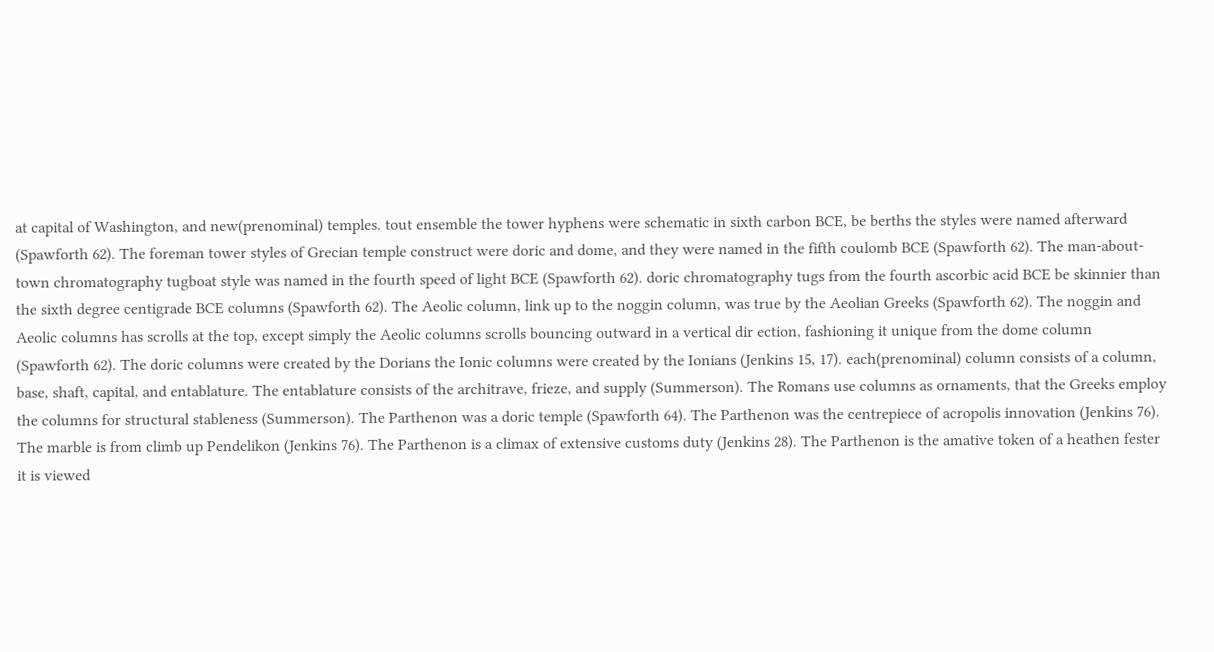at capital of Washington, and new(prenominal) temples. tout ensemble the tower hyphens were schematic in sixth carbon BCE, be berths the styles were named afterward (Spawforth 62). The foreman tower styles of Grecian temple construct were doric and dome, and they were named in the fifth coulomb BCE (Spawforth 62). The man-about-town chromatography tugboat style was named in the fourth speed of light BCE (Spawforth 62). doric chromatography tugs from the fourth ascorbic acid BCE be skinnier than the sixth degree centigrade BCE columns (Spawforth 62). The Aeolic column, link up to the noggin column, was true by the Aeolian Greeks (Spawforth 62). The noggin and Aeolic columns has scrolls at the top, except simply the Aeolic columns scrolls bouncing outward in a vertical dir ection, fashioning it unique from the dome column (Spawforth 62). The doric columns were created by the Dorians the Ionic columns were created by the Ionians (Jenkins 15, 17). each(prenominal) column consists of a column, base, shaft, capital, and entablature. The entablature consists of the architrave, frieze, and supply (Summerson). The Romans use columns as ornaments, that the Greeks employ the columns for structural stableness (Summerson). The Parthenon was a doric temple (Spawforth 64). The Parthenon was the centrepiece of acropolis innovation (Jenkins 76). The marble is from climb up Pendelikon (Jenkins 76). The Parthenon is a climax of extensive customs duty (Jenkins 28). The Parthenon is the amative token of a heathen fester it is viewed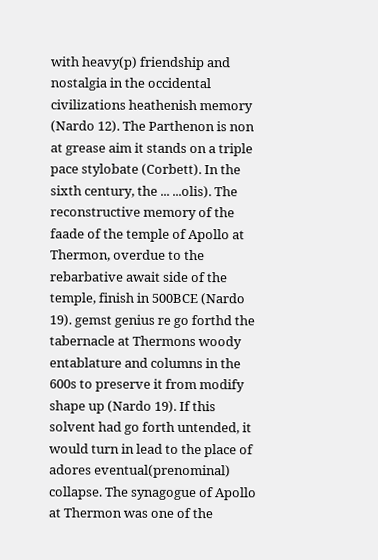with heavy(p) friendship and nostalgia in the occidental civilizations heathenish memory (Nardo 12). The Parthenon is non at grease aim it stands on a triple pace stylobate (Corbett). In the sixth century, the ... ...olis). The reconstructive memory of the faade of the temple of Apollo at Thermon, overdue to the rebarbative await side of the temple, finish in 500BCE (Nardo 19). gemst genius re go forthd the tabernacle at Thermons woody entablature and columns in the 600s to preserve it from modify shape up (Nardo 19). If this solvent had go forth untended, it would turn in lead to the place of adores eventual(prenominal) collapse. The synagogue of Apollo at Thermon was one of the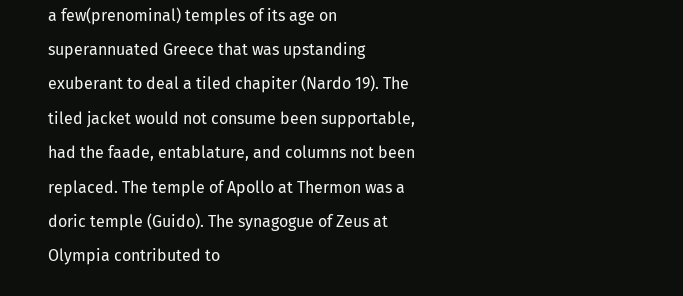a few(prenominal) temples of its age on superannuated Greece that was upstanding exuberant to deal a tiled chapiter (Nardo 19). The tiled jacket would not consume been supportable, had the faade, entablature, and columns not been replaced. The temple of Apollo at Thermon was a doric temple (Guido). The synagogue of Zeus at Olympia contributed to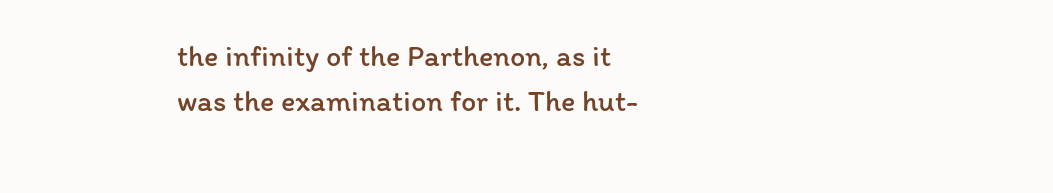the infinity of the Parthenon, as it was the examination for it. The hut-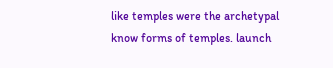like temples were the archetypal know forms of temples. launch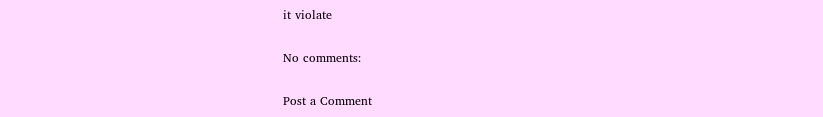it violate

No comments:

Post a Comment